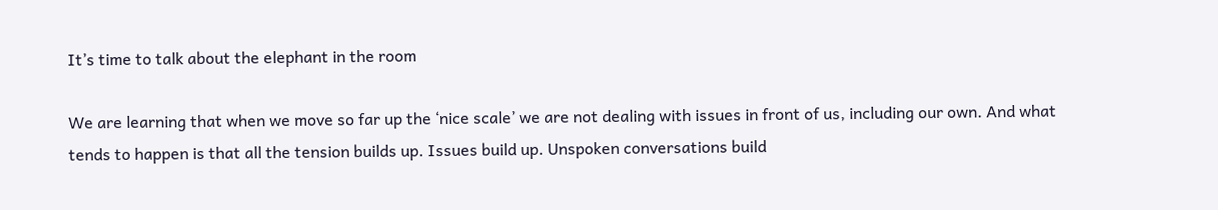It’s time to talk about the elephant in the room

We are learning that when we move so far up the ‘nice scale’ we are not dealing with issues in front of us, including our own. And what tends to happen is that all the tension builds up. Issues build up. Unspoken conversations build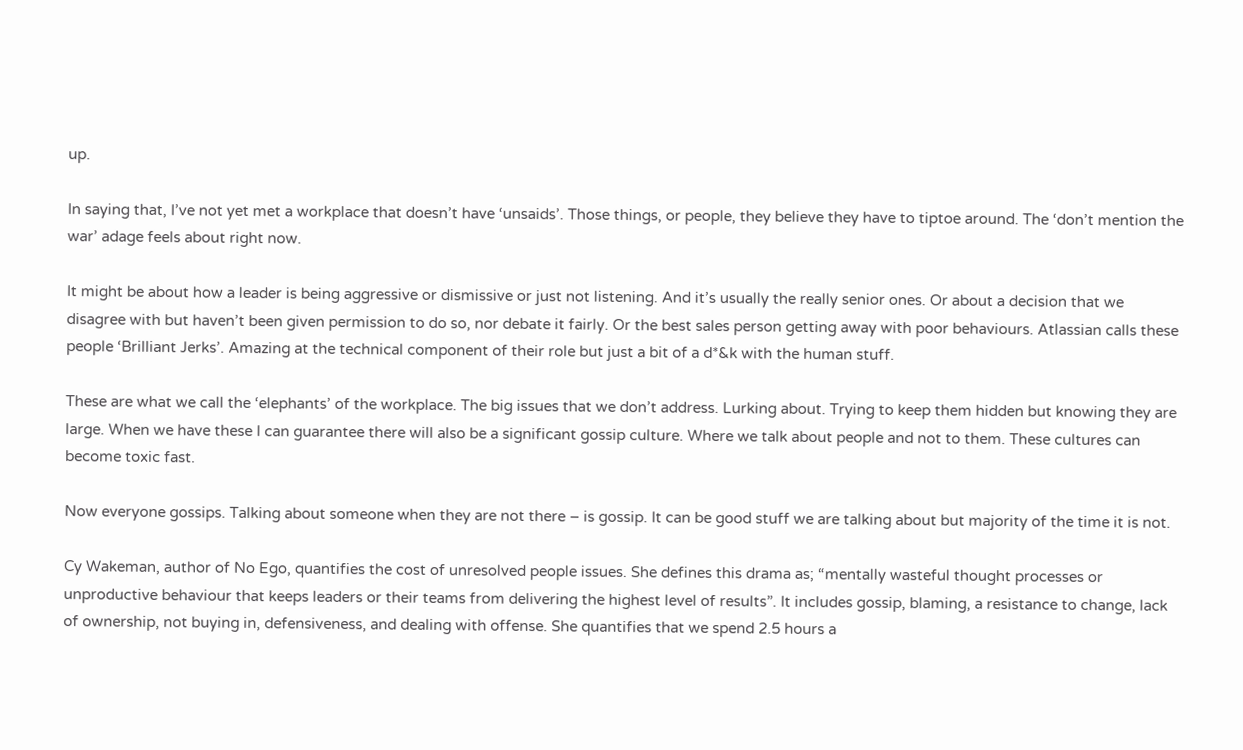up.

In saying that, I’ve not yet met a workplace that doesn’t have ‘unsaids’. Those things, or people, they believe they have to tiptoe around. The ‘don’t mention the war’ adage feels about right now.

It might be about how a leader is being aggressive or dismissive or just not listening. And it’s usually the really senior ones. Or about a decision that we disagree with but haven’t been given permission to do so, nor debate it fairly. Or the best sales person getting away with poor behaviours. Atlassian calls these people ‘Brilliant Jerks’. Amazing at the technical component of their role but just a bit of a d*&k with the human stuff.

These are what we call the ‘elephants’ of the workplace. The big issues that we don’t address. Lurking about. Trying to keep them hidden but knowing they are large. When we have these I can guarantee there will also be a significant gossip culture. Where we talk about people and not to them. These cultures can become toxic fast.

Now everyone gossips. Talking about someone when they are not there – is gossip. It can be good stuff we are talking about but majority of the time it is not.

Cy Wakeman, author of No Ego, quantifies the cost of unresolved people issues. She defines this drama as; “mentally wasteful thought processes or unproductive behaviour that keeps leaders or their teams from delivering the highest level of results”. It includes gossip, blaming, a resistance to change, lack of ownership, not buying in, defensiveness, and dealing with offense. She quantifies that we spend 2.5 hours a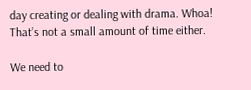day creating or dealing with drama. Whoa! That’s not a small amount of time either.

We need to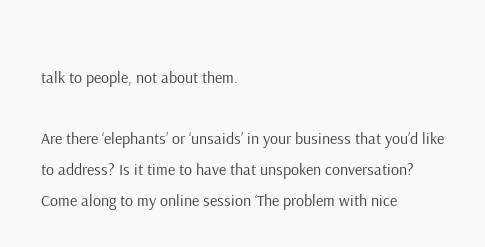talk to people, not about them.

Are there ‘elephants’ or ‘unsaids’ in your business that you’d like to address? Is it time to have that unspoken conversation?  Come along to my online session ‘The problem with nice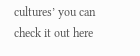cultures’ you can check it out here